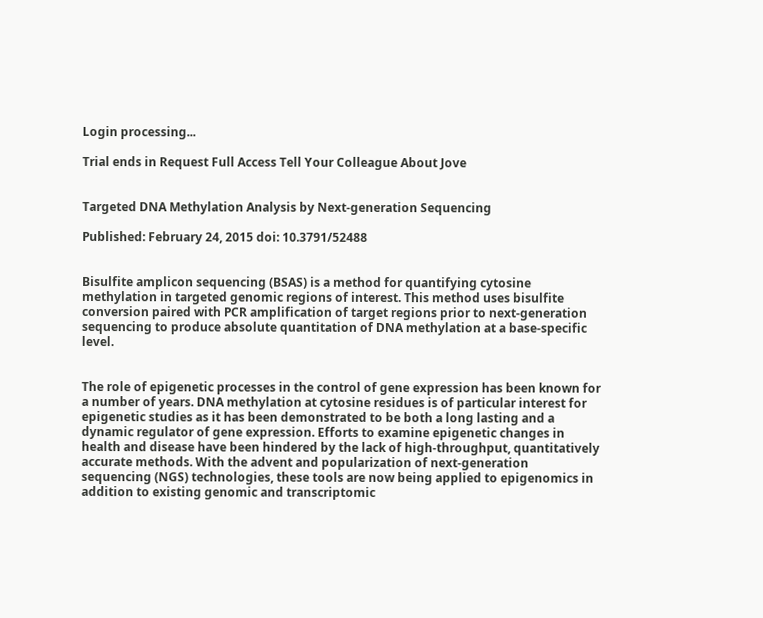Login processing...

Trial ends in Request Full Access Tell Your Colleague About Jove


Targeted DNA Methylation Analysis by Next-generation Sequencing

Published: February 24, 2015 doi: 10.3791/52488


Bisulfite amplicon sequencing (BSAS) is a method for quantifying cytosine methylation in targeted genomic regions of interest. This method uses bisulfite conversion paired with PCR amplification of target regions prior to next-generation sequencing to produce absolute quantitation of DNA methylation at a base-specific level.


The role of epigenetic processes in the control of gene expression has been known for a number of years. DNA methylation at cytosine residues is of particular interest for epigenetic studies as it has been demonstrated to be both a long lasting and a dynamic regulator of gene expression. Efforts to examine epigenetic changes in health and disease have been hindered by the lack of high-throughput, quantitatively accurate methods. With the advent and popularization of next-generation sequencing (NGS) technologies, these tools are now being applied to epigenomics in addition to existing genomic and transcriptomic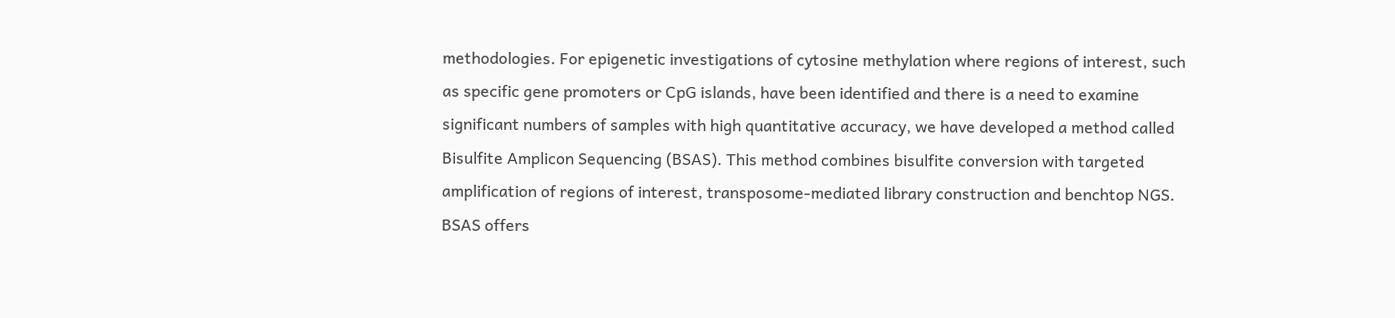methodologies. For epigenetic investigations of cytosine methylation where regions of interest, such as specific gene promoters or CpG islands, have been identified and there is a need to examine significant numbers of samples with high quantitative accuracy, we have developed a method called Bisulfite Amplicon Sequencing (BSAS). This method combines bisulfite conversion with targeted amplification of regions of interest, transposome-mediated library construction and benchtop NGS. BSAS offers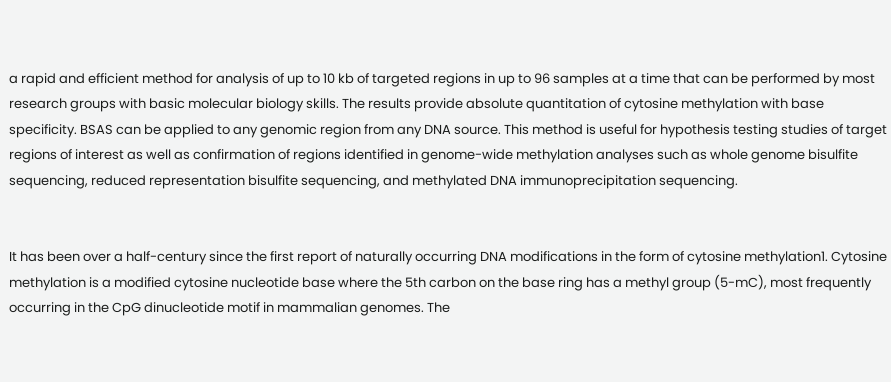a rapid and efficient method for analysis of up to 10 kb of targeted regions in up to 96 samples at a time that can be performed by most research groups with basic molecular biology skills. The results provide absolute quantitation of cytosine methylation with base specificity. BSAS can be applied to any genomic region from any DNA source. This method is useful for hypothesis testing studies of target regions of interest as well as confirmation of regions identified in genome-wide methylation analyses such as whole genome bisulfite sequencing, reduced representation bisulfite sequencing, and methylated DNA immunoprecipitation sequencing.


It has been over a half-century since the first report of naturally occurring DNA modifications in the form of cytosine methylation1. Cytosine methylation is a modified cytosine nucleotide base where the 5th carbon on the base ring has a methyl group (5-mC), most frequently occurring in the CpG dinucleotide motif in mammalian genomes. The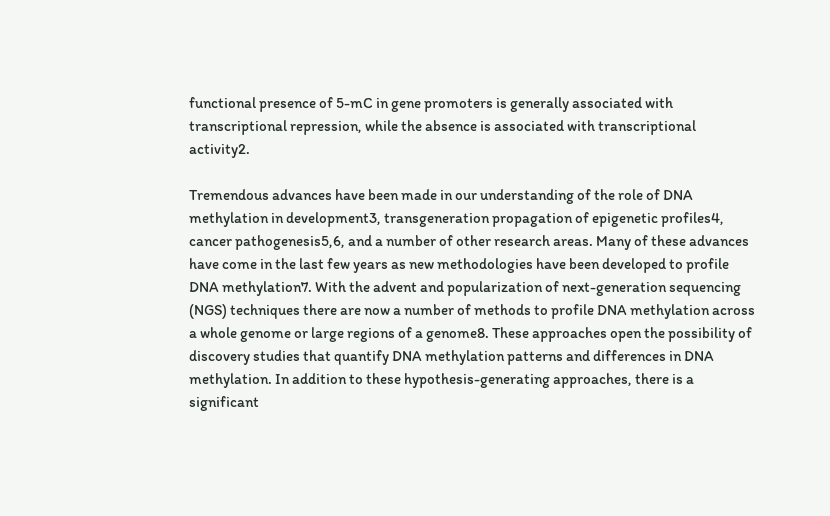functional presence of 5-mC in gene promoters is generally associated with transcriptional repression, while the absence is associated with transcriptional activity2.

Tremendous advances have been made in our understanding of the role of DNA methylation in development3, transgeneration propagation of epigenetic profiles4, cancer pathogenesis5,6, and a number of other research areas. Many of these advances have come in the last few years as new methodologies have been developed to profile DNA methylation7. With the advent and popularization of next-generation sequencing (NGS) techniques there are now a number of methods to profile DNA methylation across a whole genome or large regions of a genome8. These approaches open the possibility of discovery studies that quantify DNA methylation patterns and differences in DNA methylation. In addition to these hypothesis-generating approaches, there is a significant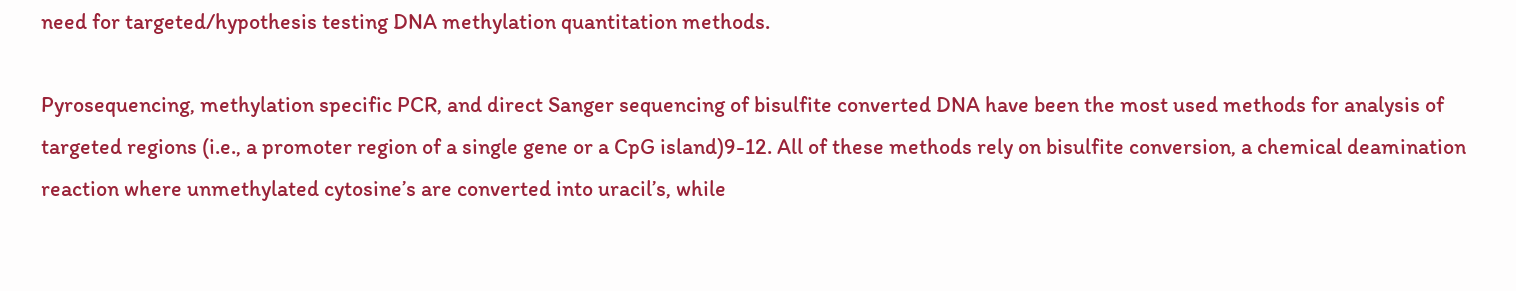need for targeted/hypothesis testing DNA methylation quantitation methods.

Pyrosequencing, methylation specific PCR, and direct Sanger sequencing of bisulfite converted DNA have been the most used methods for analysis of targeted regions (i.e., a promoter region of a single gene or a CpG island)9-12. All of these methods rely on bisulfite conversion, a chemical deamination reaction where unmethylated cytosine’s are converted into uracil’s, while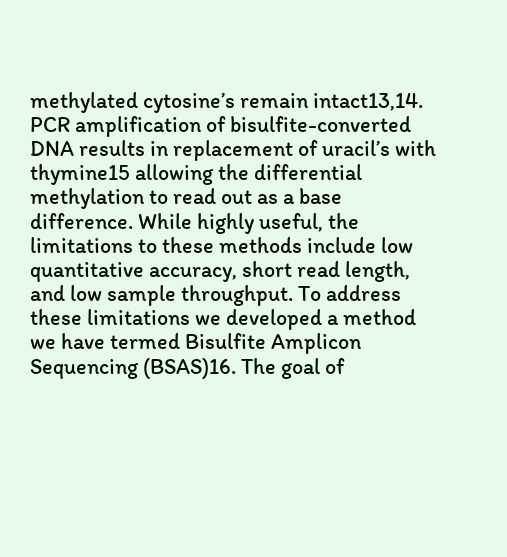methylated cytosine’s remain intact13,14. PCR amplification of bisulfite-converted DNA results in replacement of uracil’s with thymine15 allowing the differential methylation to read out as a base difference. While highly useful, the limitations to these methods include low quantitative accuracy, short read length, and low sample throughput. To address these limitations we developed a method we have termed Bisulfite Amplicon Sequencing (BSAS)16. The goal of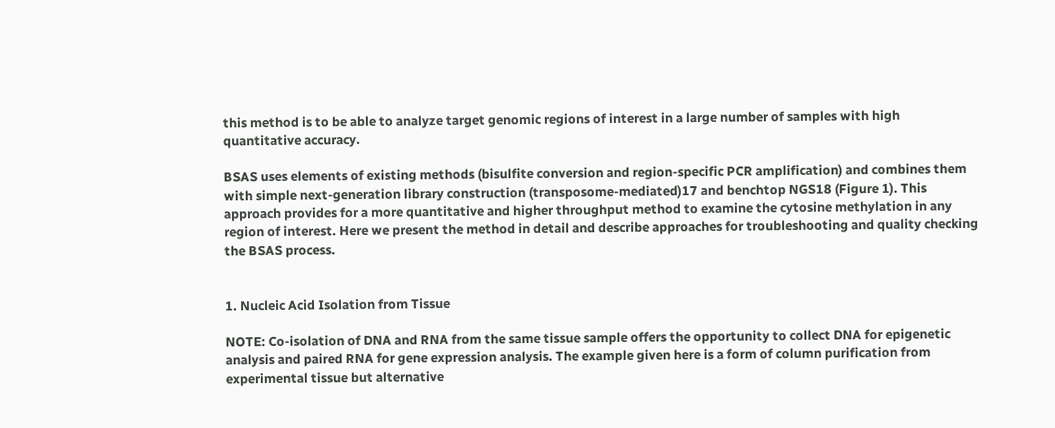this method is to be able to analyze target genomic regions of interest in a large number of samples with high quantitative accuracy.

BSAS uses elements of existing methods (bisulfite conversion and region-specific PCR amplification) and combines them with simple next-generation library construction (transposome-mediated)17 and benchtop NGS18 (Figure 1). This approach provides for a more quantitative and higher throughput method to examine the cytosine methylation in any region of interest. Here we present the method in detail and describe approaches for troubleshooting and quality checking the BSAS process.


1. Nucleic Acid Isolation from Tissue

NOTE: Co-isolation of DNA and RNA from the same tissue sample offers the opportunity to collect DNA for epigenetic analysis and paired RNA for gene expression analysis. The example given here is a form of column purification from experimental tissue but alternative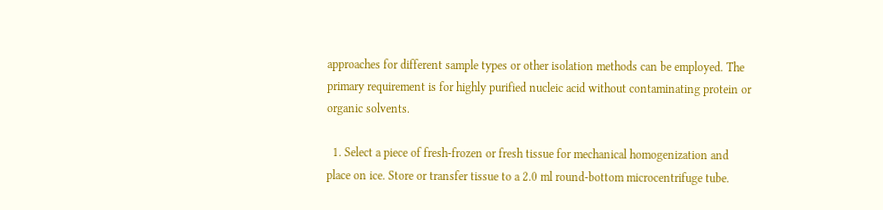approaches for different sample types or other isolation methods can be employed. The primary requirement is for highly purified nucleic acid without contaminating protein or organic solvents.

  1. Select a piece of fresh-frozen or fresh tissue for mechanical homogenization and place on ice. Store or transfer tissue to a 2.0 ml round-bottom microcentrifuge tube.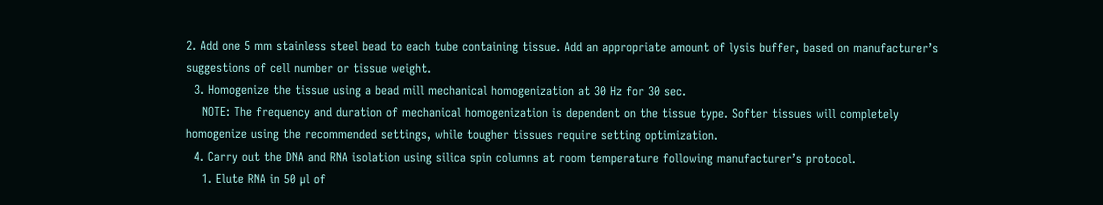2. Add one 5 mm stainless steel bead to each tube containing tissue. Add an appropriate amount of lysis buffer, based on manufacturer’s suggestions of cell number or tissue weight.
  3. Homogenize the tissue using a bead mill mechanical homogenization at 30 Hz for 30 sec.
    NOTE: The frequency and duration of mechanical homogenization is dependent on the tissue type. Softer tissues will completely homogenize using the recommended settings, while tougher tissues require setting optimization.
  4. Carry out the DNA and RNA isolation using silica spin columns at room temperature following manufacturer’s protocol.
    1. Elute RNA in 50 µl of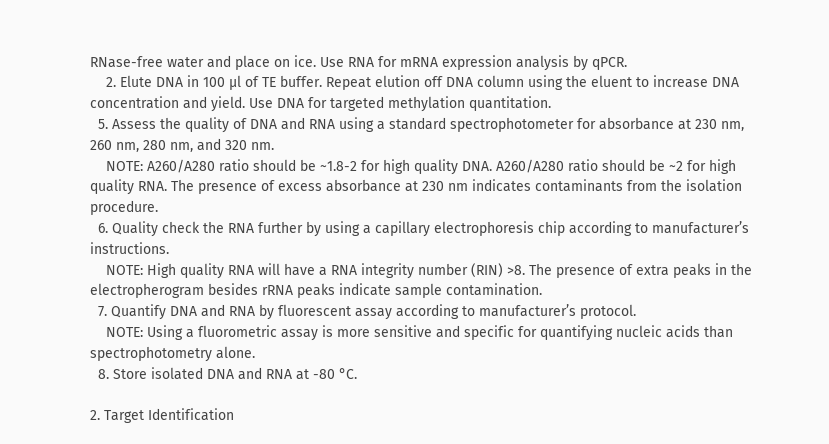RNase-free water and place on ice. Use RNA for mRNA expression analysis by qPCR.
    2. Elute DNA in 100 µl of TE buffer. Repeat elution off DNA column using the eluent to increase DNA concentration and yield. Use DNA for targeted methylation quantitation.
  5. Assess the quality of DNA and RNA using a standard spectrophotometer for absorbance at 230 nm, 260 nm, 280 nm, and 320 nm.
    NOTE: A260/A280 ratio should be ~1.8-2 for high quality DNA. A260/A280 ratio should be ~2 for high quality RNA. The presence of excess absorbance at 230 nm indicates contaminants from the isolation procedure.
  6. Quality check the RNA further by using a capillary electrophoresis chip according to manufacturer’s instructions.
    NOTE: High quality RNA will have a RNA integrity number (RIN) >8. The presence of extra peaks in the electropherogram besides rRNA peaks indicate sample contamination.
  7. Quantify DNA and RNA by fluorescent assay according to manufacturer’s protocol.
    NOTE: Using a fluorometric assay is more sensitive and specific for quantifying nucleic acids than spectrophotometry alone.
  8. Store isolated DNA and RNA at -80 °C.

2. Target Identification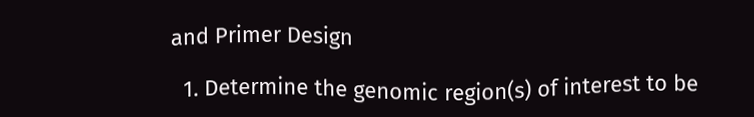and Primer Design

  1. Determine the genomic region(s) of interest to be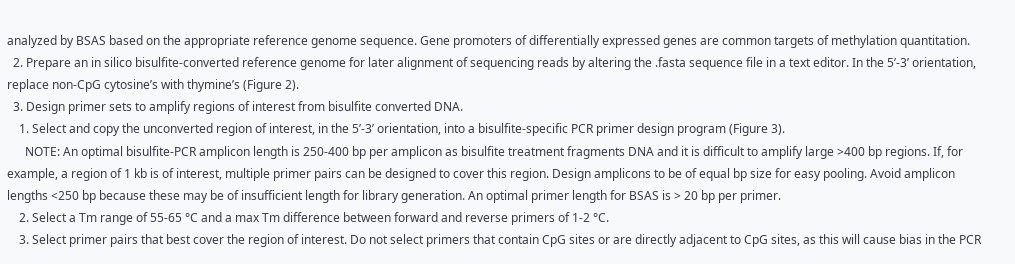analyzed by BSAS based on the appropriate reference genome sequence. Gene promoters of differentially expressed genes are common targets of methylation quantitation.
  2. Prepare an in silico bisulfite-converted reference genome for later alignment of sequencing reads by altering the .fasta sequence file in a text editor. In the 5’-3’ orientation, replace non-CpG cytosine’s with thymine’s (Figure 2).
  3. Design primer sets to amplify regions of interest from bisulfite converted DNA.
    1. Select and copy the unconverted region of interest, in the 5’-3’ orientation, into a bisulfite-specific PCR primer design program (Figure 3).
      NOTE: An optimal bisulfite-PCR amplicon length is 250-400 bp per amplicon as bisulfite treatment fragments DNA and it is difficult to amplify large >400 bp regions. If, for example, a region of 1 kb is of interest, multiple primer pairs can be designed to cover this region. Design amplicons to be of equal bp size for easy pooling. Avoid amplicon lengths <250 bp because these may be of insufficient length for library generation. An optimal primer length for BSAS is > 20 bp per primer.
    2. Select a Tm range of 55-65 °C and a max Tm difference between forward and reverse primers of 1-2 °C.
    3. Select primer pairs that best cover the region of interest. Do not select primers that contain CpG sites or are directly adjacent to CpG sites, as this will cause bias in the PCR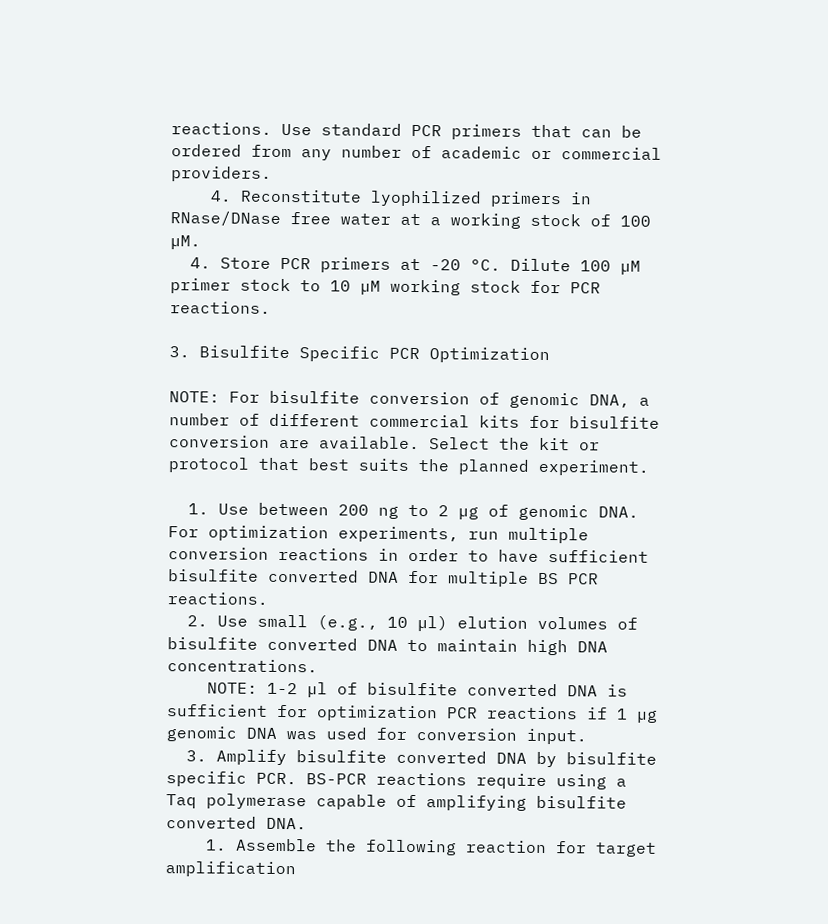reactions. Use standard PCR primers that can be ordered from any number of academic or commercial providers.
    4. Reconstitute lyophilized primers in RNase/DNase free water at a working stock of 100 µM.
  4. Store PCR primers at -20 °C. Dilute 100 µM primer stock to 10 µM working stock for PCR reactions.

3. Bisulfite Specific PCR Optimization

NOTE: For bisulfite conversion of genomic DNA, a number of different commercial kits for bisulfite conversion are available. Select the kit or protocol that best suits the planned experiment.

  1. Use between 200 ng to 2 µg of genomic DNA. For optimization experiments, run multiple conversion reactions in order to have sufficient bisulfite converted DNA for multiple BS PCR reactions.
  2. Use small (e.g., 10 µl) elution volumes of bisulfite converted DNA to maintain high DNA concentrations.
    NOTE: 1-2 µl of bisulfite converted DNA is sufficient for optimization PCR reactions if 1 µg genomic DNA was used for conversion input.
  3. Amplify bisulfite converted DNA by bisulfite specific PCR. BS-PCR reactions require using a Taq polymerase capable of amplifying bisulfite converted DNA.
    1. Assemble the following reaction for target amplification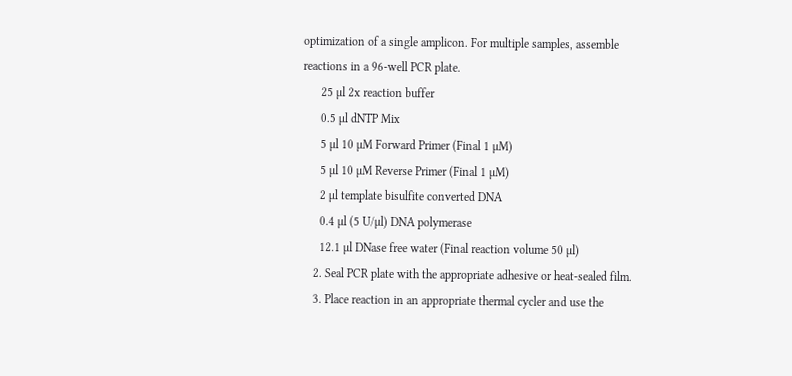optimization of a single amplicon. For multiple samples, assemble reactions in a 96-well PCR plate.
      25 µl 2x reaction buffer
      0.5 µl dNTP Mix
      5 µl 10 µM Forward Primer (Final 1 µM)
      5 µl 10 µM Reverse Primer (Final 1 µM)
      2 µl template bisulfite converted DNA
      0.4 µl (5 U/µl) DNA polymerase
      12.1 µl DNase free water (Final reaction volume 50 µl)
    2. Seal PCR plate with the appropriate adhesive or heat-sealed film.
    3. Place reaction in an appropriate thermal cycler and use the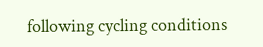following cycling conditions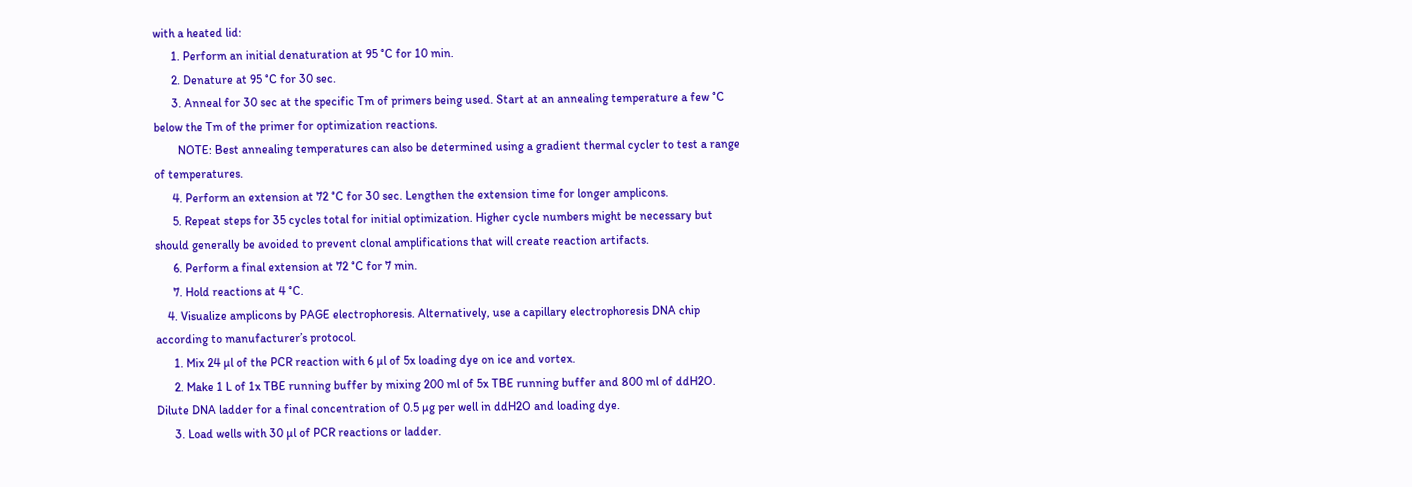with a heated lid:
      1. Perform an initial denaturation at 95 °C for 10 min.
      2. Denature at 95 °C for 30 sec.
      3. Anneal for 30 sec at the specific Tm of primers being used. Start at an annealing temperature a few °C below the Tm of the primer for optimization reactions.
        NOTE: Best annealing temperatures can also be determined using a gradient thermal cycler to test a range of temperatures.
      4. Perform an extension at 72 °C for 30 sec. Lengthen the extension time for longer amplicons.
      5. Repeat steps for 35 cycles total for initial optimization. Higher cycle numbers might be necessary but should generally be avoided to prevent clonal amplifications that will create reaction artifacts.
      6. Perform a final extension at 72 °C for 7 min.
      7. Hold reactions at 4 °C.
    4. Visualize amplicons by PAGE electrophoresis. Alternatively, use a capillary electrophoresis DNA chip according to manufacturer’s protocol.
      1. Mix 24 µl of the PCR reaction with 6 µl of 5x loading dye on ice and vortex.
      2. Make 1 L of 1x TBE running buffer by mixing 200 ml of 5x TBE running buffer and 800 ml of ddH2O. Dilute DNA ladder for a final concentration of 0.5 µg per well in ddH2O and loading dye.
      3. Load wells with 30 µl of PCR reactions or ladder.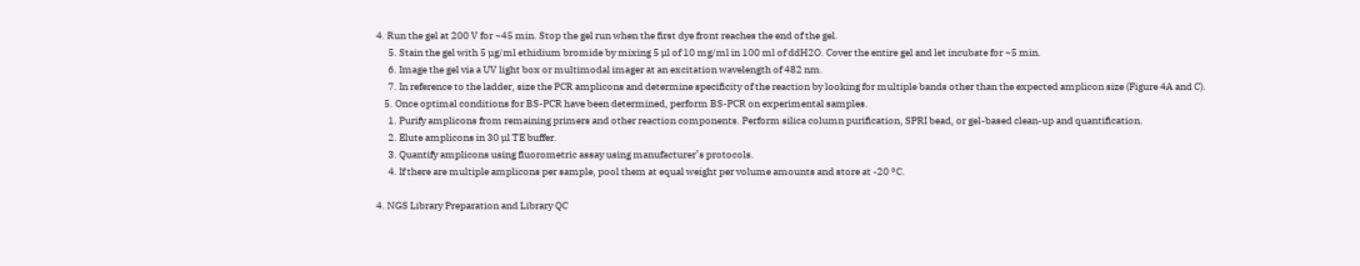4. Run the gel at 200 V for ~45 min. Stop the gel run when the first dye front reaches the end of the gel.
      5. Stain the gel with 5 µg/ml ethidium bromide by mixing 5 µl of 10 mg/ml in 100 ml of ddH2O. Cover the entire gel and let incubate for ~5 min.
      6. Image the gel via a UV light box or multimodal imager at an excitation wavelength of 482 nm.
      7. In reference to the ladder, size the PCR amplicons and determine specificity of the reaction by looking for multiple bands other than the expected amplicon size (Figure 4A and C).
    5. Once optimal conditions for BS-PCR have been determined, perform BS-PCR on experimental samples.
      1. Purify amplicons from remaining primers and other reaction components. Perform silica column purification, SPRI bead, or gel-based clean-up and quantification.
      2. Elute amplicons in 30 µl TE buffer.
      3. Quantify amplicons using fluorometric assay using manufacturer’s protocols.
      4. If there are multiple amplicons per sample, pool them at equal weight per volume amounts and store at -20 °C.

4. NGS Library Preparation and Library QC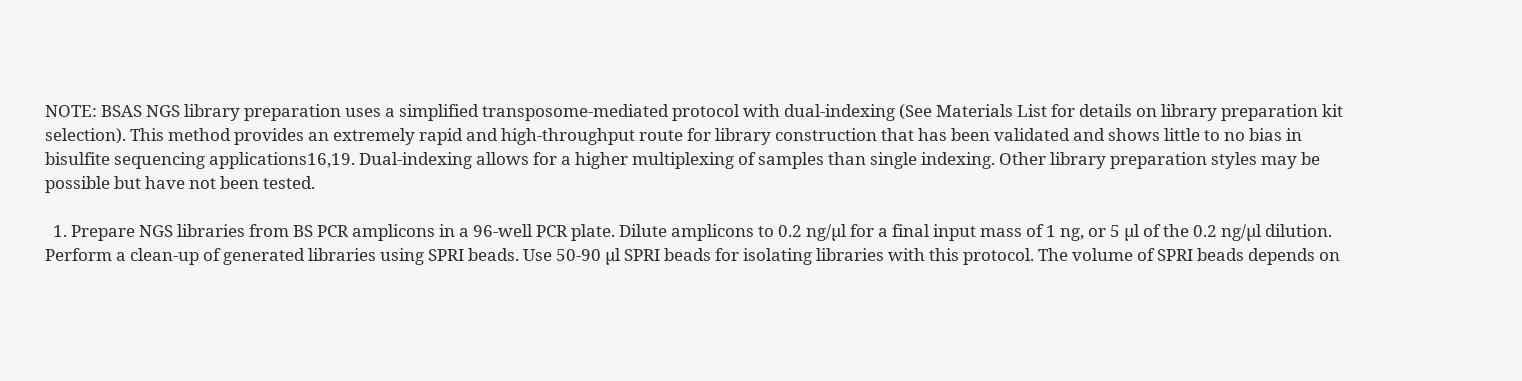NOTE: BSAS NGS library preparation uses a simplified transposome-mediated protocol with dual-indexing (See Materials List for details on library preparation kit selection). This method provides an extremely rapid and high-throughput route for library construction that has been validated and shows little to no bias in bisulfite sequencing applications16,19. Dual-indexing allows for a higher multiplexing of samples than single indexing. Other library preparation styles may be possible but have not been tested.

  1. Prepare NGS libraries from BS PCR amplicons in a 96-well PCR plate. Dilute amplicons to 0.2 ng/µl for a final input mass of 1 ng, or 5 µl of the 0.2 ng/µl dilution. Perform a clean-up of generated libraries using SPRI beads. Use 50-90 µl SPRI beads for isolating libraries with this protocol. The volume of SPRI beads depends on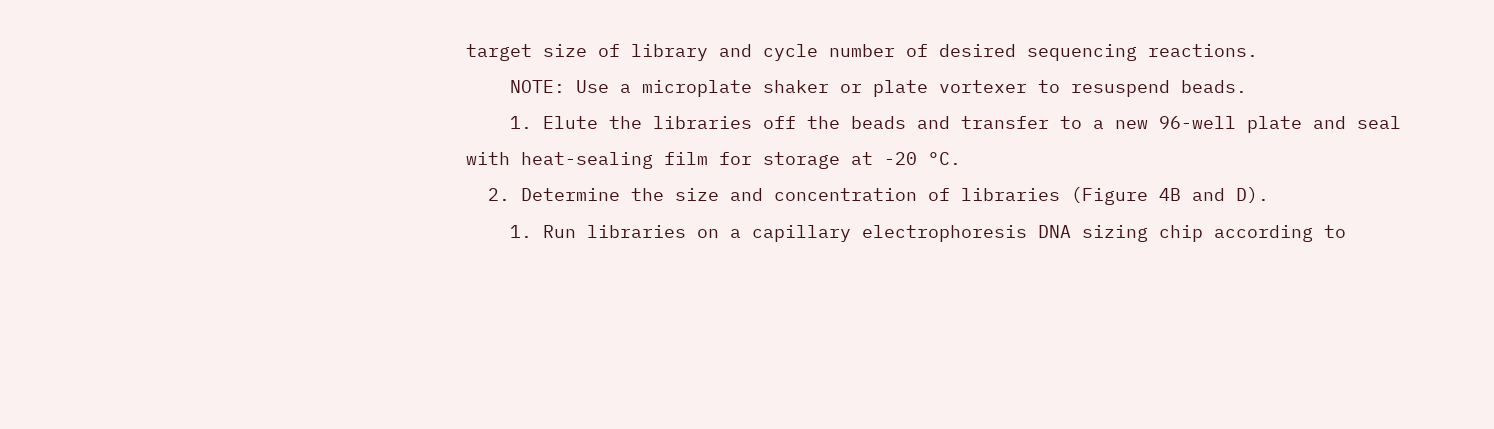target size of library and cycle number of desired sequencing reactions.
    NOTE: Use a microplate shaker or plate vortexer to resuspend beads.
    1. Elute the libraries off the beads and transfer to a new 96-well plate and seal with heat-sealing film for storage at -20 °C.
  2. Determine the size and concentration of libraries (Figure 4B and D).
    1. Run libraries on a capillary electrophoresis DNA sizing chip according to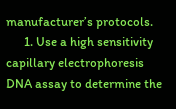manufacturer’s protocols.
      1. Use a high sensitivity capillary electrophoresis DNA assay to determine the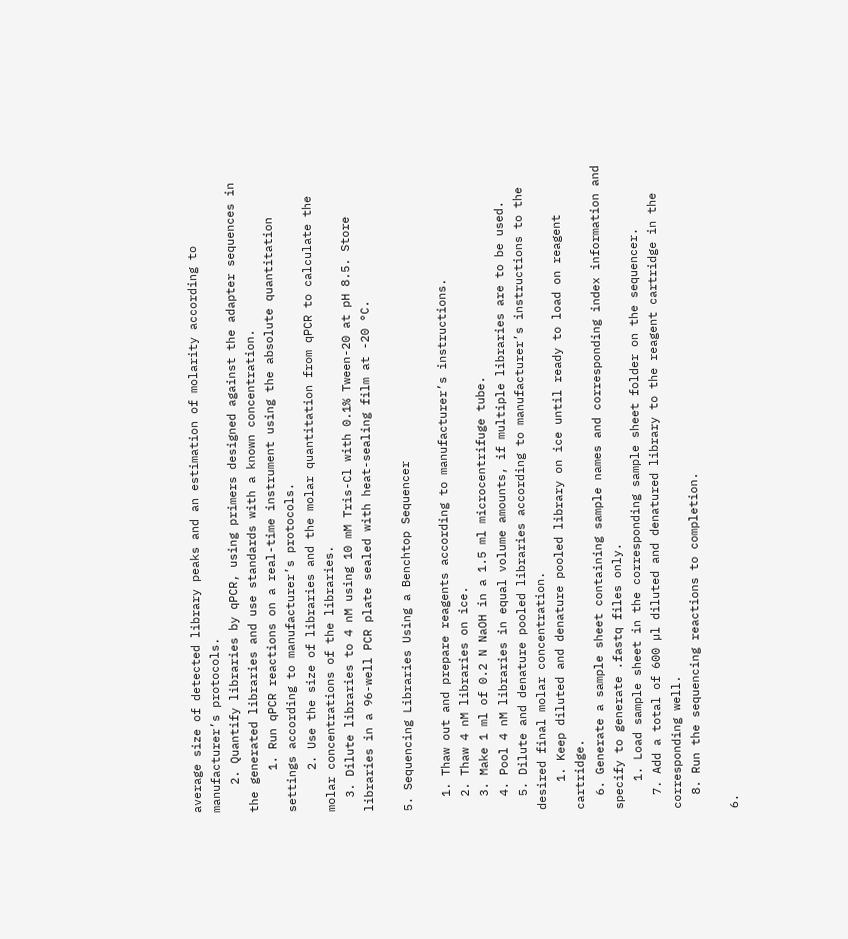average size of detected library peaks and an estimation of molarity according to manufacturer’s protocols.
    2. Quantify libraries by qPCR, using primers designed against the adapter sequences in the generated libraries and use standards with a known concentration.
      1. Run qPCR reactions on a real-time instrument using the absolute quantitation settings according to manufacturer’s protocols.
      2. Use the size of libraries and the molar quantitation from qPCR to calculate the molar concentrations of the libraries.
  3. Dilute libraries to 4 nM using 10 mM Tris-Cl with 0.1% Tween-20 at pH 8.5. Store libraries in a 96-well PCR plate sealed with heat-sealing film at -20 °C.

5. Sequencing Libraries Using a Benchtop Sequencer

  1. Thaw out and prepare reagents according to manufacturer’s instructions.
  2. Thaw 4 nM libraries on ice.
  3. Make 1 ml of 0.2 N NaOH in a 1.5 ml microcentrifuge tube.
  4. Pool 4 nM libraries in equal volume amounts, if multiple libraries are to be used.
  5. Dilute and denature pooled libraries according to manufacturer’s instructions to the desired final molar concentration.
    1. Keep diluted and denature pooled library on ice until ready to load on reagent cartridge.
  6. Generate a sample sheet containing sample names and corresponding index information and specify to generate .fastq files only.
    1. Load sample sheet in the corresponding sample sheet folder on the sequencer.
  7. Add a total of 600 µl diluted and denatured library to the reagent cartridge in the corresponding well.
  8. Run the sequencing reactions to completion.

6.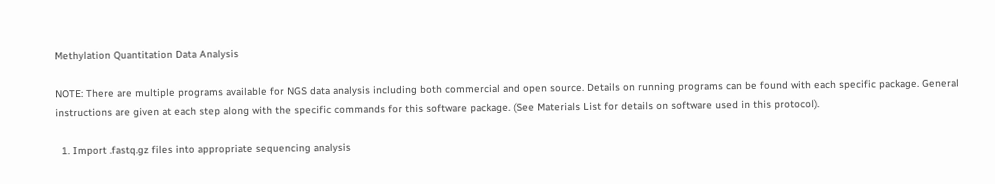Methylation Quantitation Data Analysis

NOTE: There are multiple programs available for NGS data analysis including both commercial and open source. Details on running programs can be found with each specific package. General instructions are given at each step along with the specific commands for this software package. (See Materials List for details on software used in this protocol).

  1. Import .fastq.gz files into appropriate sequencing analysis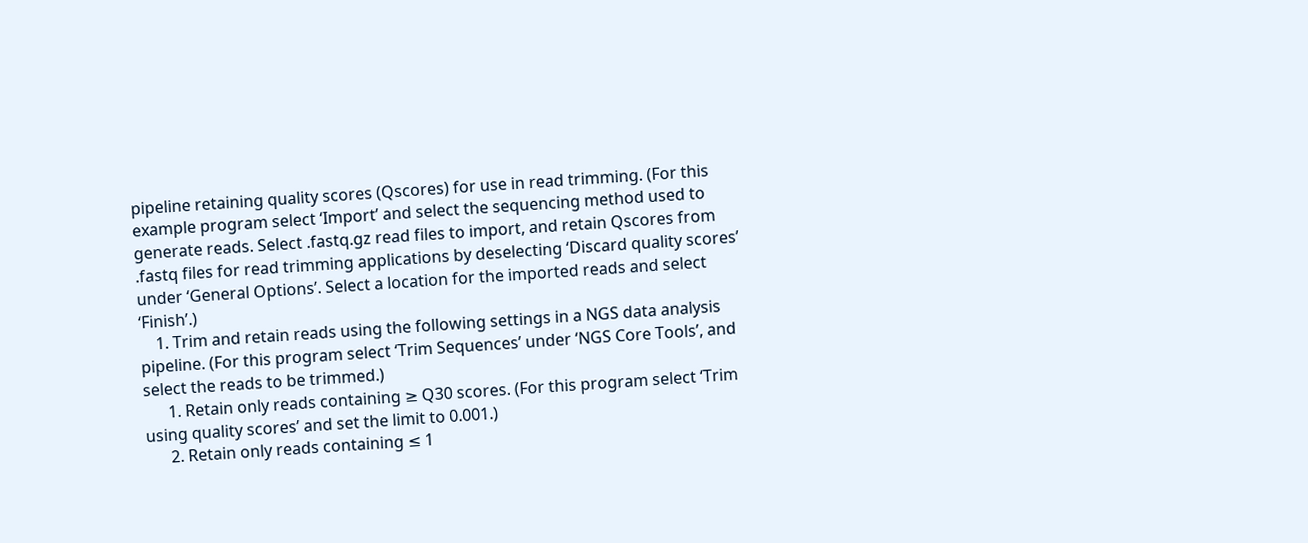pipeline retaining quality scores (Qscores) for use in read trimming. (For this example program select ‘Import’ and select the sequencing method used to generate reads. Select .fastq.gz read files to import, and retain Qscores from .fastq files for read trimming applications by deselecting ‘Discard quality scores’ under ‘General Options’. Select a location for the imported reads and select ‘Finish’.)
    1. Trim and retain reads using the following settings in a NGS data analysis pipeline. (For this program select ‘Trim Sequences’ under ‘NGS Core Tools’, and select the reads to be trimmed.)
      1. Retain only reads containing ≥ Q30 scores. (For this program select ‘Trim using quality scores’ and set the limit to 0.001.)
      2. Retain only reads containing ≤ 1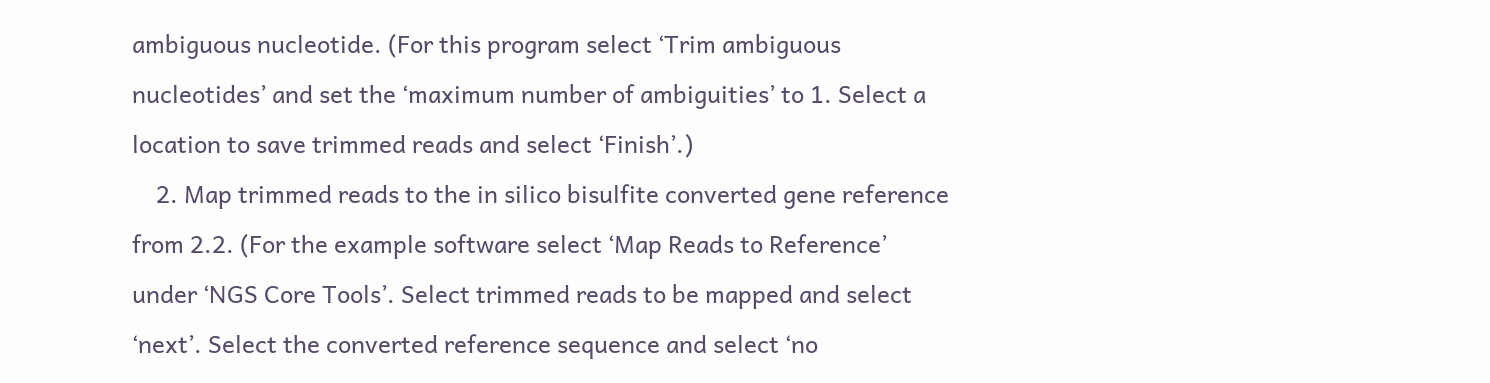ambiguous nucleotide. (For this program select ‘Trim ambiguous nucleotides’ and set the ‘maximum number of ambiguities’ to 1. Select a location to save trimmed reads and select ‘Finish’.)
    2. Map trimmed reads to the in silico bisulfite converted gene reference from 2.2. (For the example software select ‘Map Reads to Reference’ under ‘NGS Core Tools’. Select trimmed reads to be mapped and select ‘next’. Select the converted reference sequence and select ‘no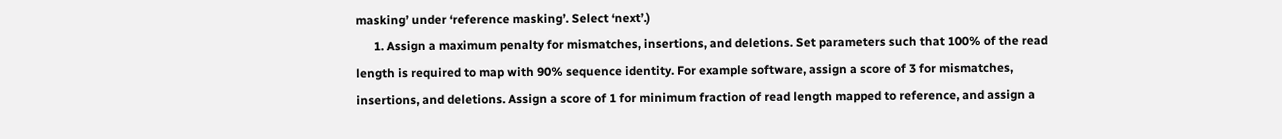masking’ under ‘reference masking’. Select ‘next’.)
      1. Assign a maximum penalty for mismatches, insertions, and deletions. Set parameters such that 100% of the read length is required to map with 90% sequence identity. For example software, assign a score of 3 for mismatches, insertions, and deletions. Assign a score of 1 for minimum fraction of read length mapped to reference, and assign a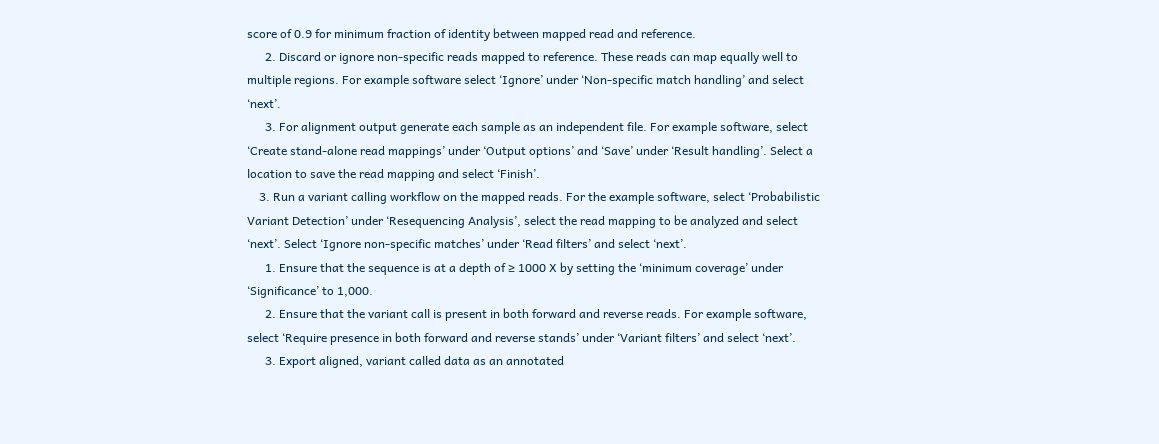score of 0.9 for minimum fraction of identity between mapped read and reference.
      2. Discard or ignore non-specific reads mapped to reference. These reads can map equally well to multiple regions. For example software select ‘Ignore’ under ‘Non-specific match handling’ and select ‘next’.
      3. For alignment output generate each sample as an independent file. For example software, select ‘Create stand-alone read mappings’ under ‘Output options’ and ‘Save’ under ‘Result handling’. Select a location to save the read mapping and select ‘Finish’.
    3. Run a variant calling workflow on the mapped reads. For the example software, select ‘Probabilistic Variant Detection’ under ‘Resequencing Analysis’, select the read mapping to be analyzed and select ‘next’. Select ‘Ignore non-specific matches’ under ‘Read filters’ and select ‘next’.
      1. Ensure that the sequence is at a depth of ≥ 1000 X by setting the ‘minimum coverage’ under ‘Significance’ to 1,000.
      2. Ensure that the variant call is present in both forward and reverse reads. For example software, select ‘Require presence in both forward and reverse stands’ under ‘Variant filters’ and select ‘next’.
      3. Export aligned, variant called data as an annotated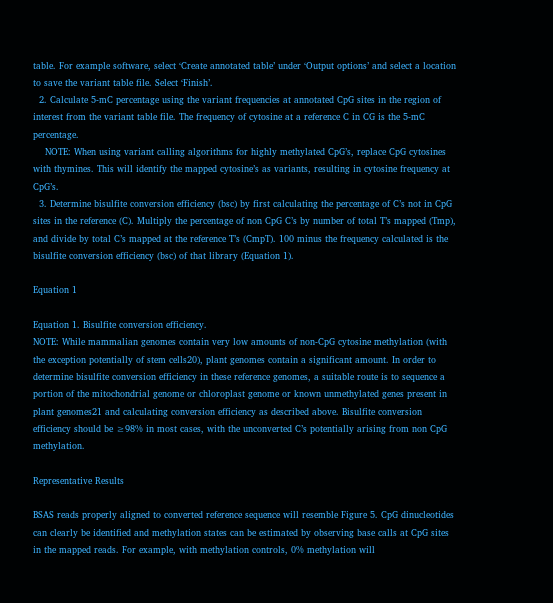table. For example software, select ‘Create annotated table’ under ‘Output options’ and select a location to save the variant table file. Select ‘Finish’.
  2. Calculate 5-mC percentage using the variant frequencies at annotated CpG sites in the region of interest from the variant table file. The frequency of cytosine at a reference C in CG is the 5-mC percentage.
    NOTE: When using variant calling algorithms for highly methylated CpG’s, replace CpG cytosines with thymines. This will identify the mapped cytosine’s as variants, resulting in cytosine frequency at CpG’s.
  3. Determine bisulfite conversion efficiency (bsc) by first calculating the percentage of C’s not in CpG sites in the reference (C). Multiply the percentage of non CpG C’s by number of total T’s mapped (Tmp), and divide by total C’s mapped at the reference T’s (CmpT). 100 minus the frequency calculated is the bisulfite conversion efficiency (bsc) of that library (Equation 1).

Equation 1

Equation 1. Bisulfite conversion efficiency.
NOTE: While mammalian genomes contain very low amounts of non-CpG cytosine methylation (with the exception potentially of stem cells20), plant genomes contain a significant amount. In order to determine bisulfite conversion efficiency in these reference genomes, a suitable route is to sequence a portion of the mitochondrial genome or chloroplast genome or known unmethylated genes present in plant genomes21 and calculating conversion efficiency as described above. Bisulfite conversion efficiency should be ≥98% in most cases, with the unconverted C’s potentially arising from non CpG methylation.

Representative Results

BSAS reads properly aligned to converted reference sequence will resemble Figure 5. CpG dinucleotides can clearly be identified and methylation states can be estimated by observing base calls at CpG sites in the mapped reads. For example, with methylation controls, 0% methylation will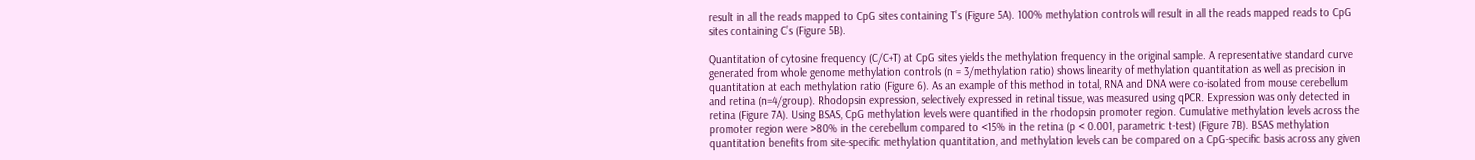result in all the reads mapped to CpG sites containing T’s (Figure 5A). 100% methylation controls will result in all the reads mapped reads to CpG sites containing C’s (Figure 5B).

Quantitation of cytosine frequency (C/C+T) at CpG sites yields the methylation frequency in the original sample. A representative standard curve generated from whole genome methylation controls (n = 3/methylation ratio) shows linearity of methylation quantitation as well as precision in quantitation at each methylation ratio (Figure 6). As an example of this method in total, RNA and DNA were co-isolated from mouse cerebellum and retina (n=4/group). Rhodopsin expression, selectively expressed in retinal tissue, was measured using qPCR. Expression was only detected in retina (Figure 7A). Using BSAS, CpG methylation levels were quantified in the rhodopsin promoter region. Cumulative methylation levels across the promoter region were >80% in the cerebellum compared to <15% in the retina (p < 0.001, parametric t-test) (Figure 7B). BSAS methylation quantitation benefits from site-specific methylation quantitation, and methylation levels can be compared on a CpG-specific basis across any given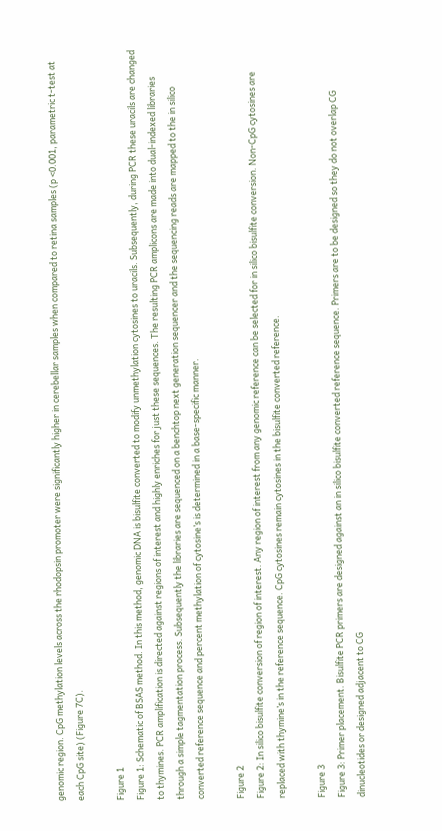genomic region. CpG methylation levels across the rhodopsin promoter were significantly higher in cerebellar samples when compared to retina samples (p <0.001, parametric t-test at each CpG site) (Figure 7C).

Figure 1
Figure 1: Schematic of BSAS method. In this method, genomic DNA is bisulfite converted to modify unmethylation cytosines to uracils. Subsequently, during PCR these uracils are changed to thymines. PCR amplification is directed against regions of interest and highly enriches for just these sequences. The resulting PCR amplicons are made into dual-indexed libraries through a simple tagmentation process. Subsequently the libraries are sequenced on a benchtop next generation sequencer and the sequencing reads are mapped to the in silico converted reference sequence and percent methylation of cytosine’s is determined in a base-specific manner.

Figure 2
Figure 2: In silico bisulfite conversion of region of interest. Any region of interest from any genomic reference can be selected for in silico bisulfite conversion. Non-CpG cytosines are replaced with thymine’s in the reference sequence. CpG cytosines remain cytosines in the bisulfite converted reference.

Figure 3
Figure 3: Primer placement. Bisulfite PCR primers are designed against an in silico bisulfite converted reference sequence. Primers are to be designed so they do not overlap CG dinucleotides or designed adjacent to CG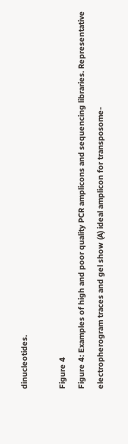dinucleotides.

Figure 4
Figure 4: Examples of high and poor quality PCR amplicons and sequencing libraries. Representative electropherogram traces and gel show (A) ideal amplicon for transposome-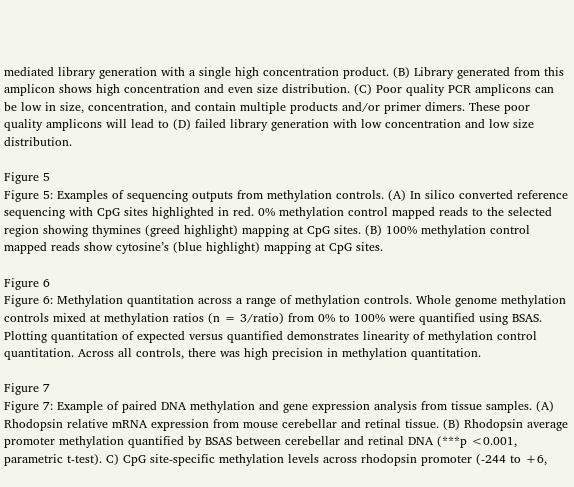mediated library generation with a single high concentration product. (B) Library generated from this amplicon shows high concentration and even size distribution. (C) Poor quality PCR amplicons can be low in size, concentration, and contain multiple products and/or primer dimers. These poor quality amplicons will lead to (D) failed library generation with low concentration and low size distribution.

Figure 5
Figure 5: Examples of sequencing outputs from methylation controls. (A) In silico converted reference sequencing with CpG sites highlighted in red. 0% methylation control mapped reads to the selected region showing thymines (greed highlight) mapping at CpG sites. (B) 100% methylation control mapped reads show cytosine’s (blue highlight) mapping at CpG sites.

Figure 6
Figure 6: Methylation quantitation across a range of methylation controls. Whole genome methylation controls mixed at methylation ratios (n = 3/ratio) from 0% to 100% were quantified using BSAS. Plotting quantitation of expected versus quantified demonstrates linearity of methylation control quantitation. Across all controls, there was high precision in methylation quantitation.

Figure 7
Figure 7: Example of paired DNA methylation and gene expression analysis from tissue samples. (A) Rhodopsin relative mRNA expression from mouse cerebellar and retinal tissue. (B) Rhodopsin average promoter methylation quantified by BSAS between cerebellar and retinal DNA (***p <0.001, parametric t-test). C) CpG site-specific methylation levels across rhodopsin promoter (-244 to +6,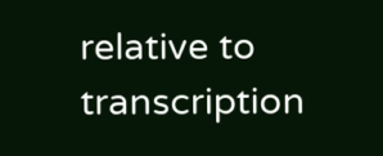relative to transcription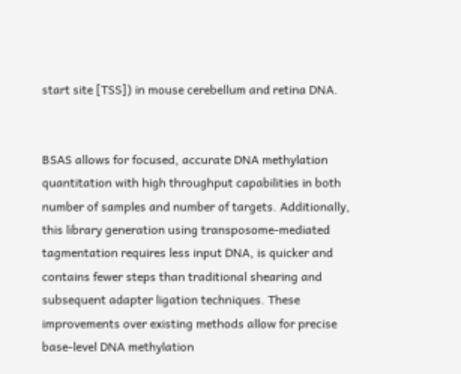start site [TSS]) in mouse cerebellum and retina DNA.


BSAS allows for focused, accurate DNA methylation quantitation with high throughput capabilities in both number of samples and number of targets. Additionally, this library generation using transposome-mediated tagmentation requires less input DNA, is quicker and contains fewer steps than traditional shearing and subsequent adapter ligation techniques. These improvements over existing methods allow for precise base-level DNA methylation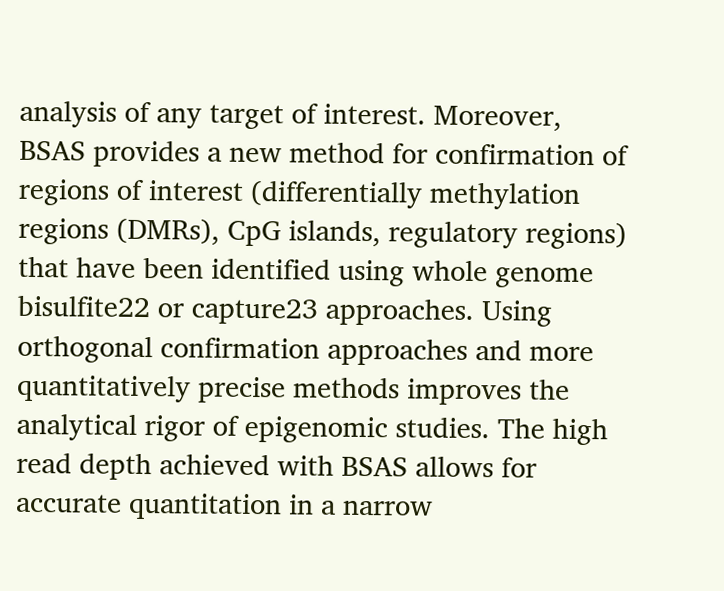analysis of any target of interest. Moreover, BSAS provides a new method for confirmation of regions of interest (differentially methylation regions (DMRs), CpG islands, regulatory regions) that have been identified using whole genome bisulfite22 or capture23 approaches. Using orthogonal confirmation approaches and more quantitatively precise methods improves the analytical rigor of epigenomic studies. The high read depth achieved with BSAS allows for accurate quantitation in a narrow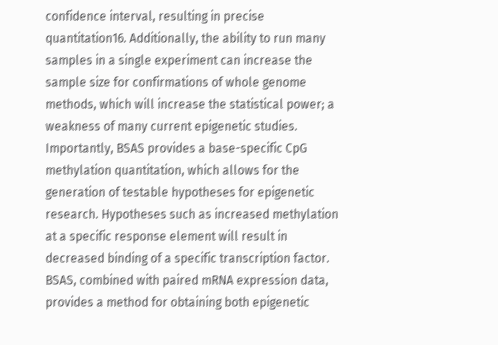confidence interval, resulting in precise quantitation16. Additionally, the ability to run many samples in a single experiment can increase the sample size for confirmations of whole genome methods, which will increase the statistical power; a weakness of many current epigenetic studies. Importantly, BSAS provides a base-specific CpG methylation quantitation, which allows for the generation of testable hypotheses for epigenetic research. Hypotheses such as increased methylation at a specific response element will result in decreased binding of a specific transcription factor. BSAS, combined with paired mRNA expression data, provides a method for obtaining both epigenetic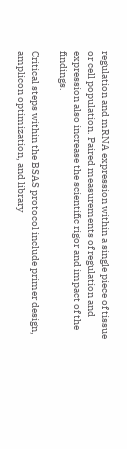regulation and mRNA expression within a single piece of tissue or cell population. Paired measurements of regulation and expression also increase the scientific rigor and impact of the findings.

Critical steps within the BSAS protocol include primer design, amplicon optimization, and library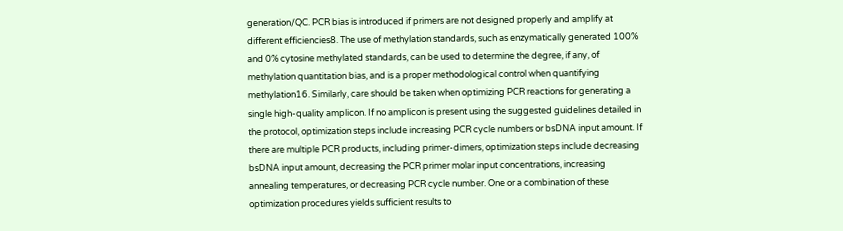generation/QC. PCR bias is introduced if primers are not designed properly and amplify at different efficiencies8. The use of methylation standards, such as enzymatically generated 100% and 0% cytosine methylated standards, can be used to determine the degree, if any, of methylation quantitation bias, and is a proper methodological control when quantifying methylation16. Similarly, care should be taken when optimizing PCR reactions for generating a single high-quality amplicon. If no amplicon is present using the suggested guidelines detailed in the protocol, optimization steps include increasing PCR cycle numbers or bsDNA input amount. If there are multiple PCR products, including primer-dimers, optimization steps include decreasing bsDNA input amount, decreasing the PCR primer molar input concentrations, increasing annealing temperatures, or decreasing PCR cycle number. One or a combination of these optimization procedures yields sufficient results to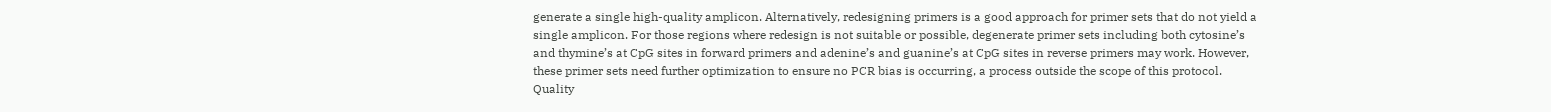generate a single high-quality amplicon. Alternatively, redesigning primers is a good approach for primer sets that do not yield a single amplicon. For those regions where redesign is not suitable or possible, degenerate primer sets including both cytosine’s and thymine’s at CpG sites in forward primers and adenine’s and guanine’s at CpG sites in reverse primers may work. However, these primer sets need further optimization to ensure no PCR bias is occurring, a process outside the scope of this protocol. Quality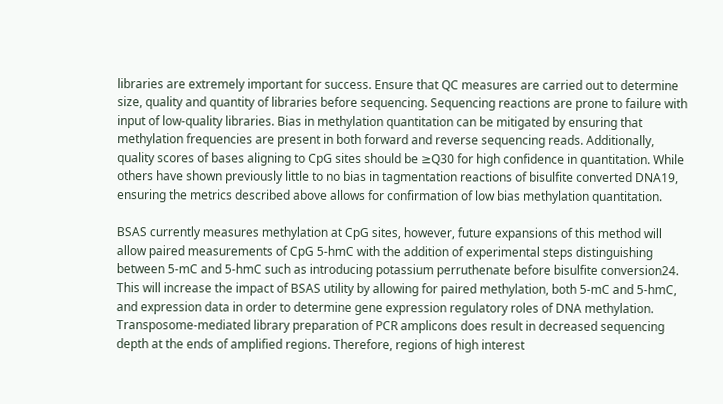libraries are extremely important for success. Ensure that QC measures are carried out to determine size, quality and quantity of libraries before sequencing. Sequencing reactions are prone to failure with input of low-quality libraries. Bias in methylation quantitation can be mitigated by ensuring that methylation frequencies are present in both forward and reverse sequencing reads. Additionally, quality scores of bases aligning to CpG sites should be ≥Q30 for high confidence in quantitation. While others have shown previously little to no bias in tagmentation reactions of bisulfite converted DNA19, ensuring the metrics described above allows for confirmation of low bias methylation quantitation.

BSAS currently measures methylation at CpG sites, however, future expansions of this method will allow paired measurements of CpG 5-hmC with the addition of experimental steps distinguishing between 5-mC and 5-hmC such as introducing potassium perruthenate before bisulfite conversion24. This will increase the impact of BSAS utility by allowing for paired methylation, both 5-mC and 5-hmC, and expression data in order to determine gene expression regulatory roles of DNA methylation. Transposome-mediated library preparation of PCR amplicons does result in decreased sequencing depth at the ends of amplified regions. Therefore, regions of high interest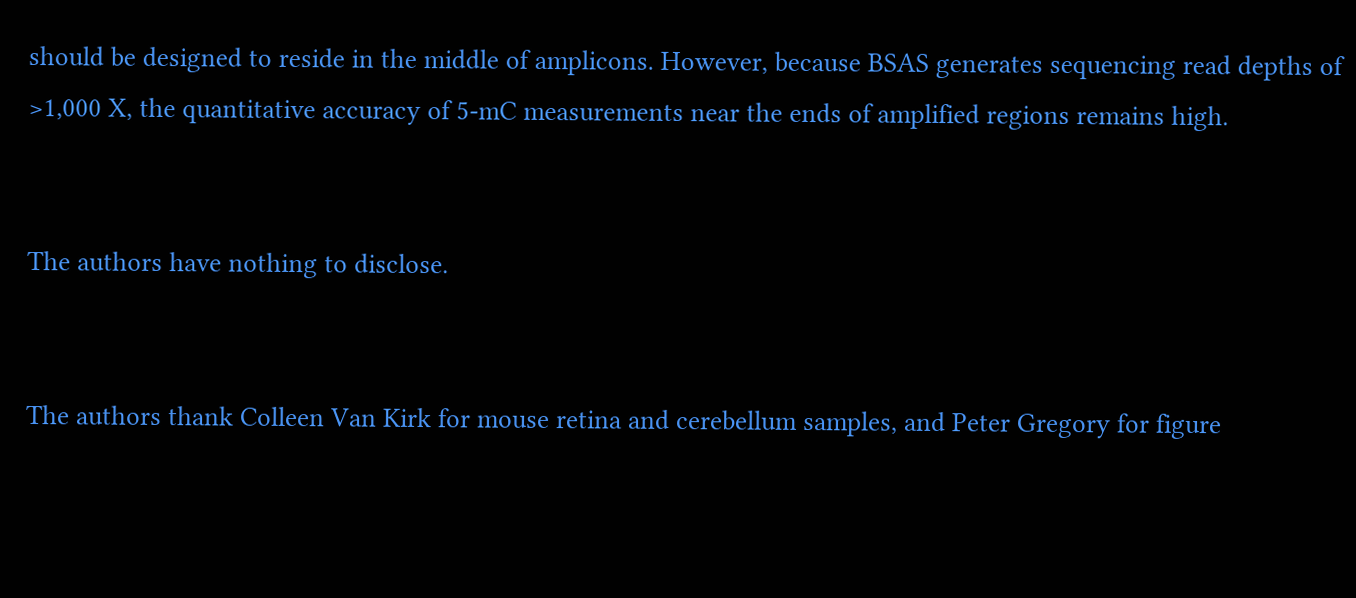should be designed to reside in the middle of amplicons. However, because BSAS generates sequencing read depths of >1,000 X, the quantitative accuracy of 5-mC measurements near the ends of amplified regions remains high.


The authors have nothing to disclose.


The authors thank Colleen Van Kirk for mouse retina and cerebellum samples, and Peter Gregory for figure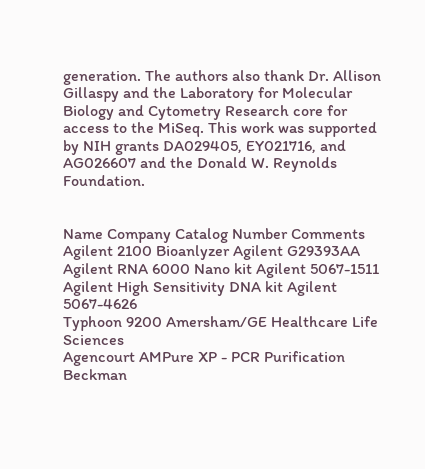generation. The authors also thank Dr. Allison Gillaspy and the Laboratory for Molecular Biology and Cytometry Research core for access to the MiSeq. This work was supported by NIH grants DA029405, EY021716, and AG026607 and the Donald W. Reynolds Foundation.


Name Company Catalog Number Comments
Agilent 2100 Bioanlyzer Agilent G29393AA
Agilent RNA 6000 Nano kit Agilent 5067-1511
Agilent High Sensitivity DNA kit Agilent 5067-4626
Typhoon 9200 Amersham/GE Healthcare Life Sciences
Agencourt AMPure XP - PCR Purification Beckman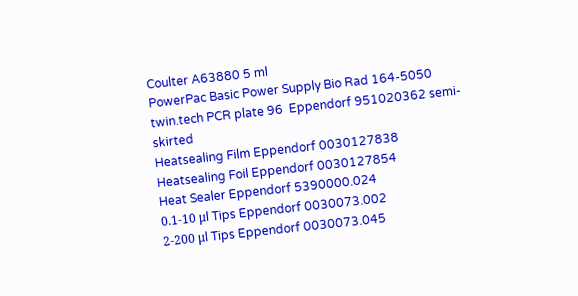Coulter A63880 5 ml
PowerPac Basic Power Supply Bio Rad 164-5050
twin.tech PCR plate 96  Eppendorf 951020362 semi-skirted
Heatsealing Film Eppendorf 0030127838
Heatsealing Foil Eppendorf 0030127854
Heat Sealer Eppendorf 5390000.024
0.1-10 μl Tips Eppendorf 0030073.002
2-200 μl Tips Eppendorf 0030073.045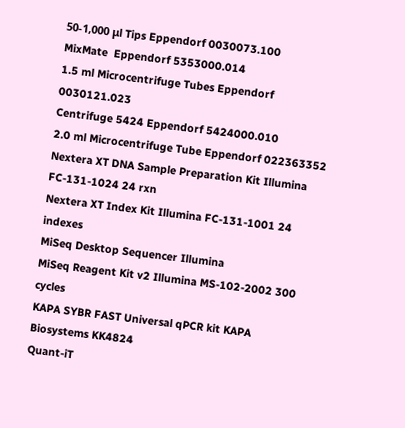50-1,000 μl Tips Eppendorf 0030073.100
MixMate  Eppendorf 5353000.014
1.5 ml Microcentrifuge Tubes Eppendorf 0030121.023
Centrifuge 5424 Eppendorf 5424000.010
2.0 ml Microcentrifuge Tube Eppendorf 022363352
Nextera XT DNA Sample Preparation Kit Illumina FC-131-1024 24 rxn
Nextera XT Index Kit Illumina FC-131-1001 24 indexes
MiSeq Desktop Sequencer Illumina
MiSeq Reagent Kit v2 Illumina MS-102-2002 300 cycles
KAPA SYBR FAST Universal qPCR kit KAPA Biosystems KK4824
Quant-iT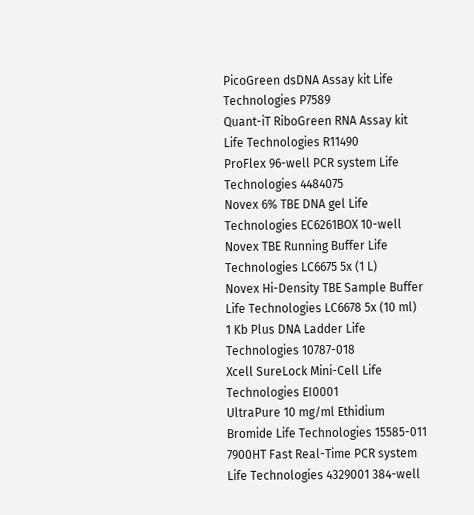PicoGreen dsDNA Assay kit Life Technologies P7589
Quant-iT RiboGreen RNA Assay kit Life Technologies R11490
ProFlex 96-well PCR system Life Technologies 4484075
Novex 6% TBE DNA gel Life Technologies EC6261BOX 10-well
Novex TBE Running Buffer Life Technologies LC6675 5x (1 L)
Novex Hi-Density TBE Sample Buffer Life Technologies LC6678 5x (10 ml)
1 Kb Plus DNA Ladder Life Technologies 10787-018
Xcell SureLock Mini-Cell Life Technologies EI0001
UltraPure 10 mg/ml Ethidium Bromide Life Technologies 15585-011
7900HT Fast Real-Time PCR system Life Technologies 4329001 384-well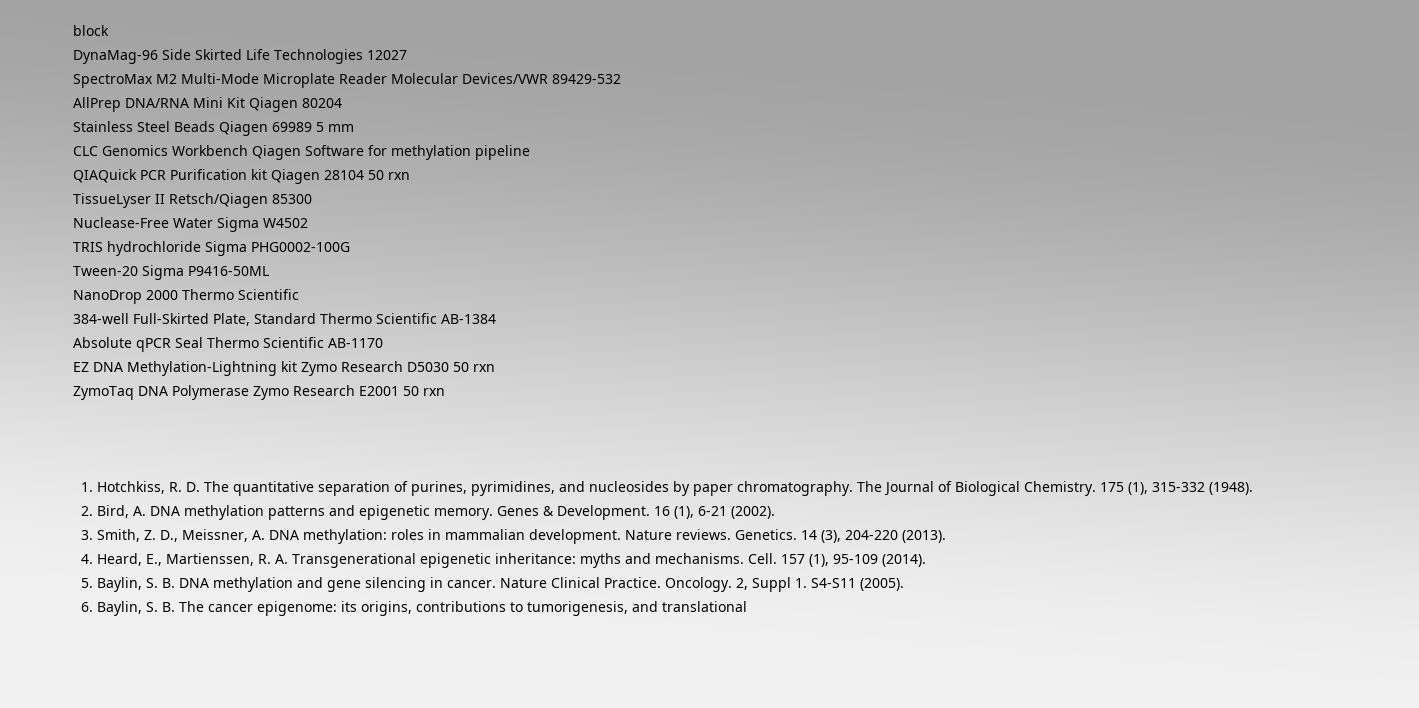block
DynaMag-96 Side Skirted Life Technologies 12027
SpectroMax M2 Multi-Mode Microplate Reader Molecular Devices/VWR 89429-532
AllPrep DNA/RNA Mini Kit Qiagen 80204
Stainless Steel Beads Qiagen 69989 5 mm
CLC Genomics Workbench Qiagen Software for methylation pipeline
QIAQuick PCR Purification kit Qiagen 28104 50 rxn
TissueLyser II Retsch/Qiagen 85300
Nuclease-Free Water Sigma W4502
TRIS hydrochloride Sigma PHG0002-100G
Tween-20 Sigma P9416-50ML
NanoDrop 2000 Thermo Scientific
384-well Full-Skirted Plate, Standard Thermo Scientific AB-1384
Absolute qPCR Seal Thermo Scientific AB-1170
EZ DNA Methylation-Lightning kit Zymo Research D5030 50 rxn
ZymoTaq DNA Polymerase Zymo Research E2001 50 rxn



  1. Hotchkiss, R. D. The quantitative separation of purines, pyrimidines, and nucleosides by paper chromatography. The Journal of Biological Chemistry. 175 (1), 315-332 (1948).
  2. Bird, A. DNA methylation patterns and epigenetic memory. Genes & Development. 16 (1), 6-21 (2002).
  3. Smith, Z. D., Meissner, A. DNA methylation: roles in mammalian development. Nature reviews. Genetics. 14 (3), 204-220 (2013).
  4. Heard, E., Martienssen, R. A. Transgenerational epigenetic inheritance: myths and mechanisms. Cell. 157 (1), 95-109 (2014).
  5. Baylin, S. B. DNA methylation and gene silencing in cancer. Nature Clinical Practice. Oncology. 2, Suppl 1. S4-S11 (2005).
  6. Baylin, S. B. The cancer epigenome: its origins, contributions to tumorigenesis, and translational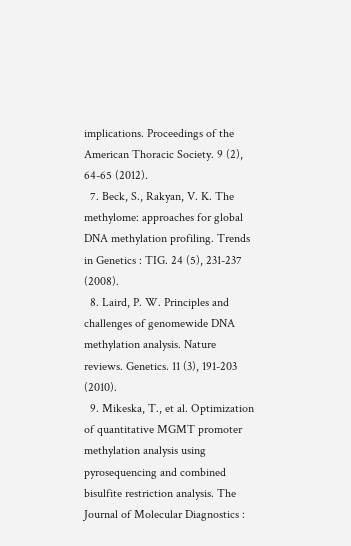implications. Proceedings of the American Thoracic Society. 9 (2), 64-65 (2012).
  7. Beck, S., Rakyan, V. K. The methylome: approaches for global DNA methylation profiling. Trends in Genetics : TIG. 24 (5), 231-237 (2008).
  8. Laird, P. W. Principles and challenges of genomewide DNA methylation analysis. Nature reviews. Genetics. 11 (3), 191-203 (2010).
  9. Mikeska, T., et al. Optimization of quantitative MGMT promoter methylation analysis using pyrosequencing and combined bisulfite restriction analysis. The Journal of Molecular Diagnostics :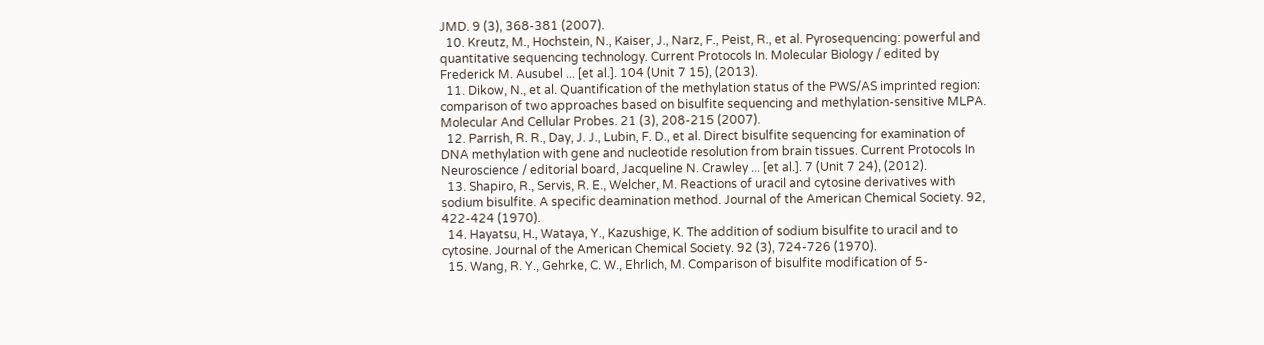JMD. 9 (3), 368-381 (2007).
  10. Kreutz, M., Hochstein, N., Kaiser, J., Narz, F., Peist, R., et al. Pyrosequencing: powerful and quantitative sequencing technology. Current Protocols In. Molecular Biology / edited by Frederick M. Ausubel ... [et al.]. 104 (Unit 7 15), (2013).
  11. Dikow, N., et al. Quantification of the methylation status of the PWS/AS imprinted region: comparison of two approaches based on bisulfite sequencing and methylation-sensitive MLPA. Molecular And Cellular Probes. 21 (3), 208-215 (2007).
  12. Parrish, R. R., Day, J. J., Lubin, F. D., et al. Direct bisulfite sequencing for examination of DNA methylation with gene and nucleotide resolution from brain tissues. Current Protocols In Neuroscience / editorial board, Jacqueline N. Crawley ... [et al.]. 7 (Unit 7 24), (2012).
  13. Shapiro, R., Servis, R. E., Welcher, M. Reactions of uracil and cytosine derivatives with sodium bisulfite. A specific deamination method. Journal of the American Chemical Society. 92, 422-424 (1970).
  14. Hayatsu, H., Wataya, Y., Kazushige, K. The addition of sodium bisulfite to uracil and to cytosine. Journal of the American Chemical Society. 92 (3), 724-726 (1970).
  15. Wang, R. Y., Gehrke, C. W., Ehrlich, M. Comparison of bisulfite modification of 5-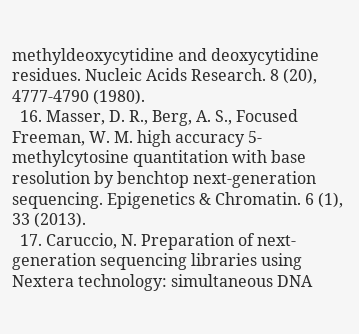methyldeoxycytidine and deoxycytidine residues. Nucleic Acids Research. 8 (20), 4777-4790 (1980).
  16. Masser, D. R., Berg, A. S., Focused Freeman, W. M. high accuracy 5-methylcytosine quantitation with base resolution by benchtop next-generation sequencing. Epigenetics & Chromatin. 6 (1), 33 (2013).
  17. Caruccio, N. Preparation of next-generation sequencing libraries using Nextera technology: simultaneous DNA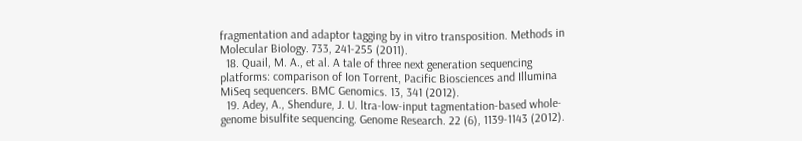fragmentation and adaptor tagging by in vitro transposition. Methods in Molecular Biology. 733, 241-255 (2011).
  18. Quail, M. A., et al. A tale of three next generation sequencing platforms: comparison of Ion Torrent, Pacific Biosciences and Illumina MiSeq sequencers. BMC Genomics. 13, 341 (2012).
  19. Adey, A., Shendure, J. U. ltra-low-input tagmentation-based whole-genome bisulfite sequencing. Genome Research. 22 (6), 1139-1143 (2012).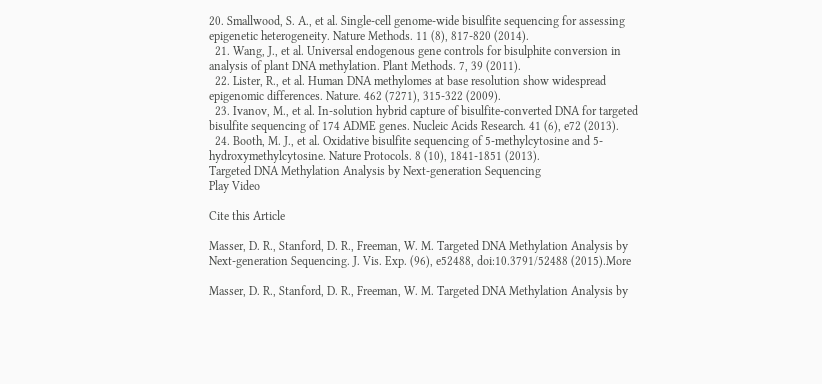20. Smallwood, S. A., et al. Single-cell genome-wide bisulfite sequencing for assessing epigenetic heterogeneity. Nature Methods. 11 (8), 817-820 (2014).
  21. Wang, J., et al. Universal endogenous gene controls for bisulphite conversion in analysis of plant DNA methylation. Plant Methods. 7, 39 (2011).
  22. Lister, R., et al. Human DNA methylomes at base resolution show widespread epigenomic differences. Nature. 462 (7271), 315-322 (2009).
  23. Ivanov, M., et al. In-solution hybrid capture of bisulfite-converted DNA for targeted bisulfite sequencing of 174 ADME genes. Nucleic Acids Research. 41 (6), e72 (2013).
  24. Booth, M. J., et al. Oxidative bisulfite sequencing of 5-methylcytosine and 5-hydroxymethylcytosine. Nature Protocols. 8 (10), 1841-1851 (2013).
Targeted DNA Methylation Analysis by Next-generation Sequencing
Play Video

Cite this Article

Masser, D. R., Stanford, D. R., Freeman, W. M. Targeted DNA Methylation Analysis by Next-generation Sequencing. J. Vis. Exp. (96), e52488, doi:10.3791/52488 (2015).More

Masser, D. R., Stanford, D. R., Freeman, W. M. Targeted DNA Methylation Analysis by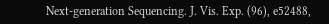Next-generation Sequencing. J. Vis. Exp. (96), e52488,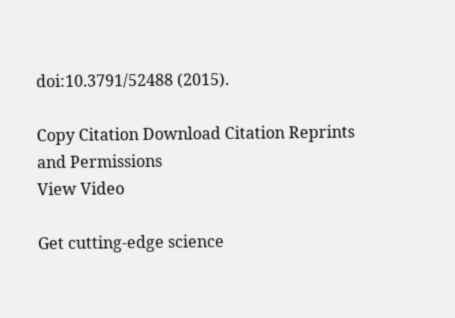doi:10.3791/52488 (2015).

Copy Citation Download Citation Reprints and Permissions
View Video

Get cutting-edge science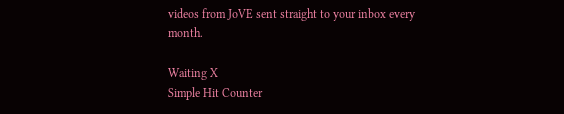videos from JoVE sent straight to your inbox every month.

Waiting X
Simple Hit Counter